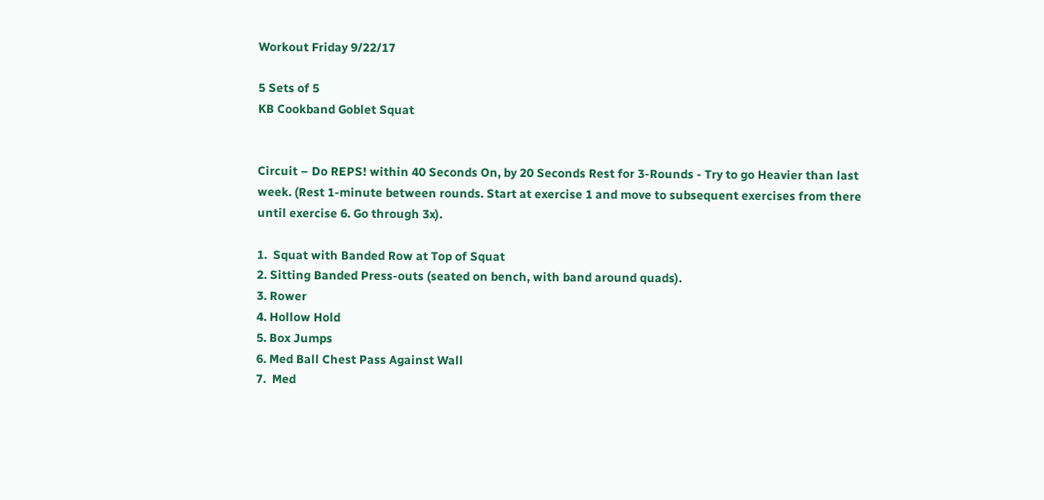Workout Friday 9/22/17

5 Sets of 5
KB Cookband Goblet Squat


Circuit – Do REPS! within 40 Seconds On, by 20 Seconds Rest for 3-Rounds - Try to go Heavier than last week. (Rest 1-minute between rounds. Start at exercise 1 and move to subsequent exercises from there until exercise 6. Go through 3x).

1.  Squat with Banded Row at Top of Squat
2. Sitting Banded Press-outs (seated on bench, with band around quads).
3. Rower
4. Hollow Hold
5. Box Jumps
6. Med Ball Chest Pass Against Wall
7.  Med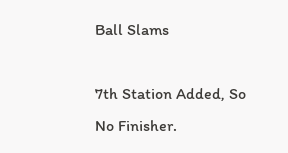Ball Slams

7th Station Added, So No Finisher.